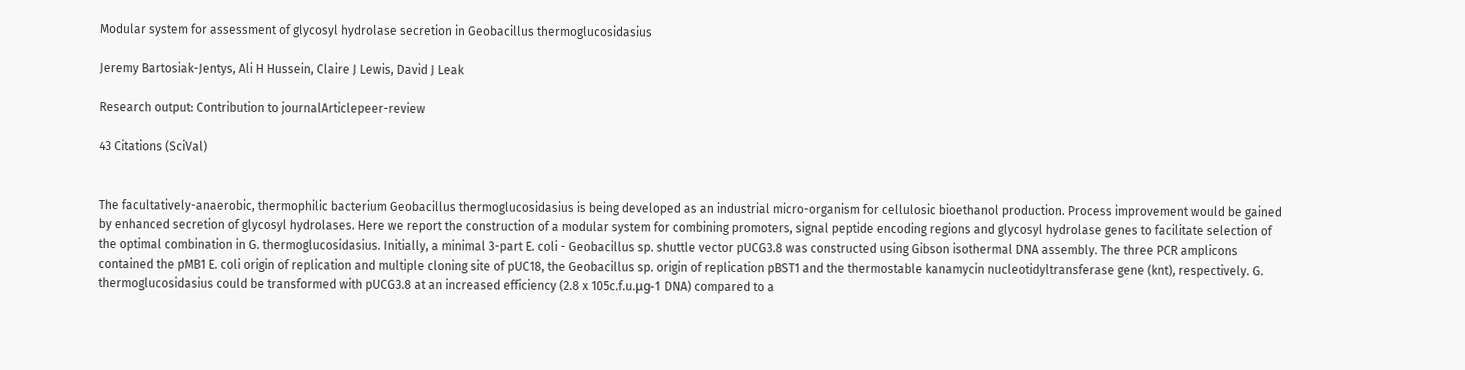Modular system for assessment of glycosyl hydrolase secretion in Geobacillus thermoglucosidasius

Jeremy Bartosiak-Jentys, Ali H Hussein, Claire J Lewis, David J Leak

Research output: Contribution to journalArticlepeer-review

43 Citations (SciVal)


The facultatively-anaerobic, thermophilic bacterium Geobacillus thermoglucosidasius is being developed as an industrial micro-organism for cellulosic bioethanol production. Process improvement would be gained by enhanced secretion of glycosyl hydrolases. Here we report the construction of a modular system for combining promoters, signal peptide encoding regions and glycosyl hydrolase genes to facilitate selection of the optimal combination in G. thermoglucosidasius. Initially, a minimal 3-part E. coli - Geobacillus sp. shuttle vector pUCG3.8 was constructed using Gibson isothermal DNA assembly. The three PCR amplicons contained the pMB1 E. coli origin of replication and multiple cloning site of pUC18, the Geobacillus sp. origin of replication pBST1 and the thermostable kanamycin nucleotidyltransferase gene (knt), respectively. G. thermoglucosidasius could be transformed with pUCG3.8 at an increased efficiency (2.8 x 105c.f.u.μg-1 DNA) compared to a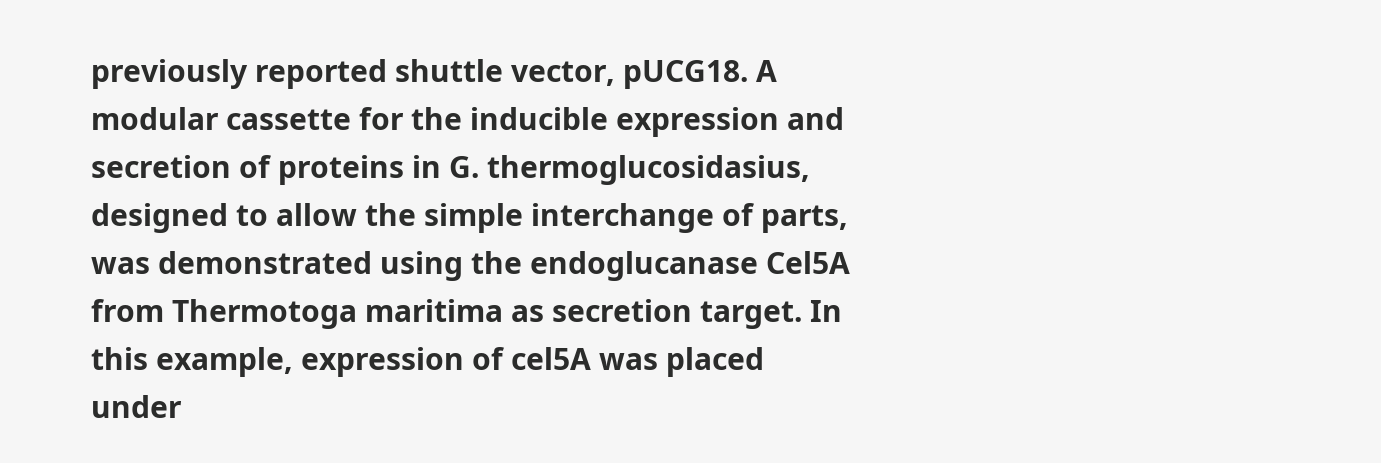previously reported shuttle vector, pUCG18. A modular cassette for the inducible expression and secretion of proteins in G. thermoglucosidasius, designed to allow the simple interchange of parts, was demonstrated using the endoglucanase Cel5A from Thermotoga maritima as secretion target. In this example, expression of cel5A was placed under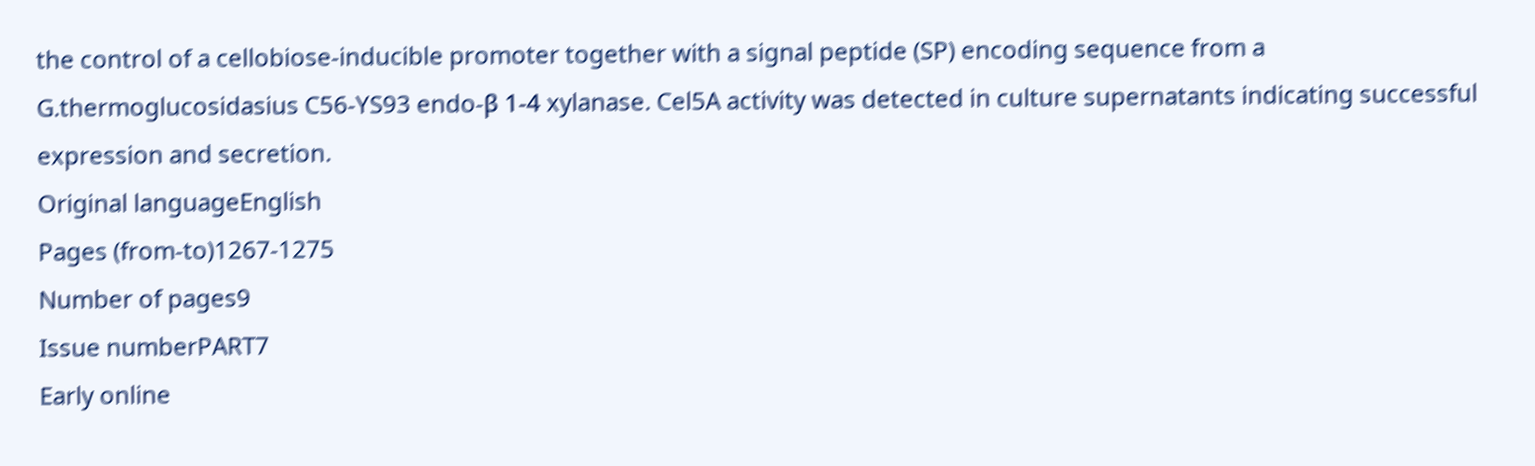the control of a cellobiose-inducible promoter together with a signal peptide (SP) encoding sequence from a G.thermoglucosidasius C56-YS93 endo-β 1-4 xylanase. Cel5A activity was detected in culture supernatants indicating successful expression and secretion.
Original languageEnglish
Pages (from-to)1267-1275
Number of pages9
Issue numberPART7
Early online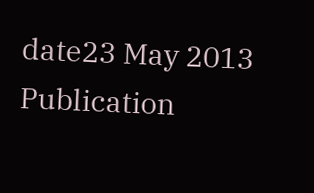date23 May 2013
Publication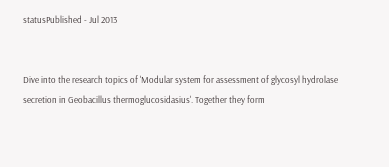statusPublished - Jul 2013


Dive into the research topics of 'Modular system for assessment of glycosyl hydrolase secretion in Geobacillus thermoglucosidasius'. Together they form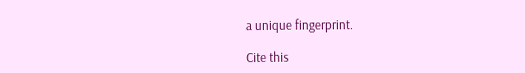a unique fingerprint.

Cite this